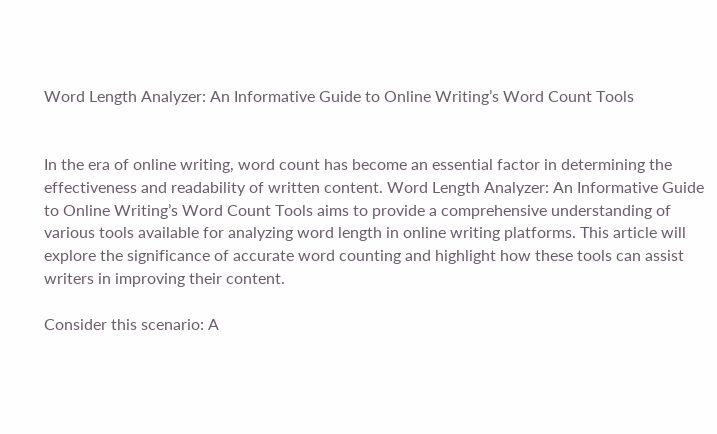Word Length Analyzer: An Informative Guide to Online Writing’s Word Count Tools


In the era of online writing, word count has become an essential factor in determining the effectiveness and readability of written content. Word Length Analyzer: An Informative Guide to Online Writing’s Word Count Tools aims to provide a comprehensive understanding of various tools available for analyzing word length in online writing platforms. This article will explore the significance of accurate word counting and highlight how these tools can assist writers in improving their content.

Consider this scenario: A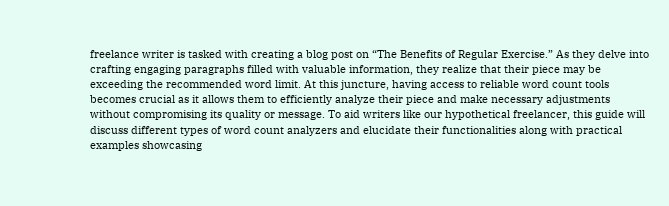freelance writer is tasked with creating a blog post on “The Benefits of Regular Exercise.” As they delve into crafting engaging paragraphs filled with valuable information, they realize that their piece may be exceeding the recommended word limit. At this juncture, having access to reliable word count tools becomes crucial as it allows them to efficiently analyze their piece and make necessary adjustments without compromising its quality or message. To aid writers like our hypothetical freelancer, this guide will discuss different types of word count analyzers and elucidate their functionalities along with practical examples showcasing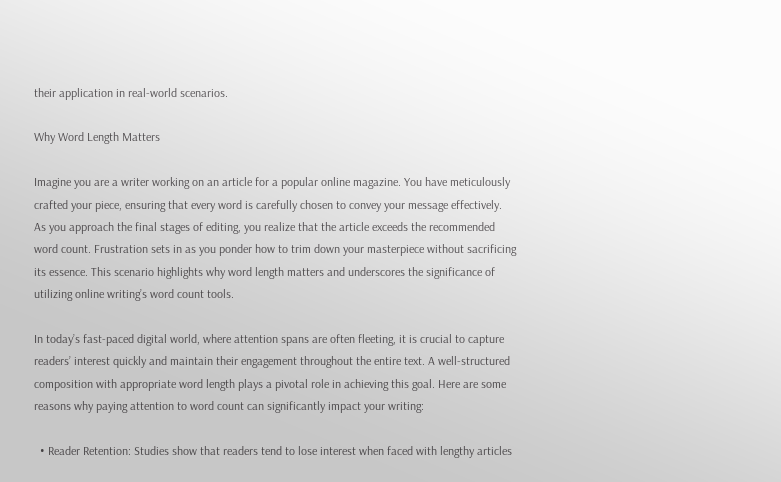their application in real-world scenarios.

Why Word Length Matters

Imagine you are a writer working on an article for a popular online magazine. You have meticulously crafted your piece, ensuring that every word is carefully chosen to convey your message effectively. As you approach the final stages of editing, you realize that the article exceeds the recommended word count. Frustration sets in as you ponder how to trim down your masterpiece without sacrificing its essence. This scenario highlights why word length matters and underscores the significance of utilizing online writing’s word count tools.

In today’s fast-paced digital world, where attention spans are often fleeting, it is crucial to capture readers’ interest quickly and maintain their engagement throughout the entire text. A well-structured composition with appropriate word length plays a pivotal role in achieving this goal. Here are some reasons why paying attention to word count can significantly impact your writing:

  • Reader Retention: Studies show that readers tend to lose interest when faced with lengthy articles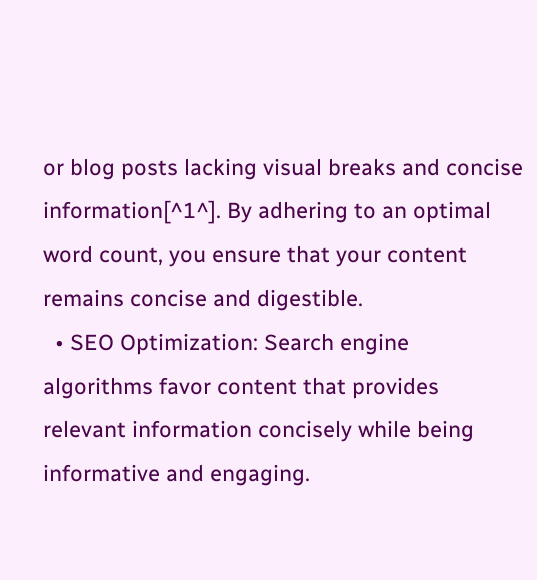or blog posts lacking visual breaks and concise information[^1^]. By adhering to an optimal word count, you ensure that your content remains concise and digestible.
  • SEO Optimization: Search engine algorithms favor content that provides relevant information concisely while being informative and engaging.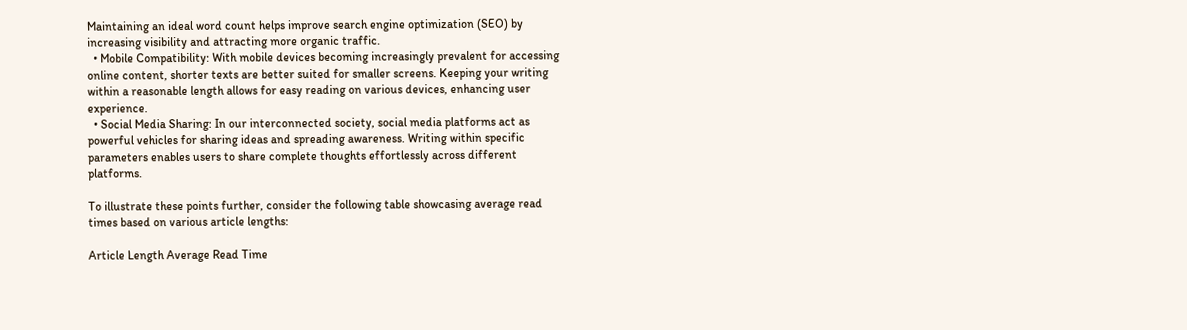Maintaining an ideal word count helps improve search engine optimization (SEO) by increasing visibility and attracting more organic traffic.
  • Mobile Compatibility: With mobile devices becoming increasingly prevalent for accessing online content, shorter texts are better suited for smaller screens. Keeping your writing within a reasonable length allows for easy reading on various devices, enhancing user experience.
  • Social Media Sharing: In our interconnected society, social media platforms act as powerful vehicles for sharing ideas and spreading awareness. Writing within specific parameters enables users to share complete thoughts effortlessly across different platforms.

To illustrate these points further, consider the following table showcasing average read times based on various article lengths:

Article Length Average Read Time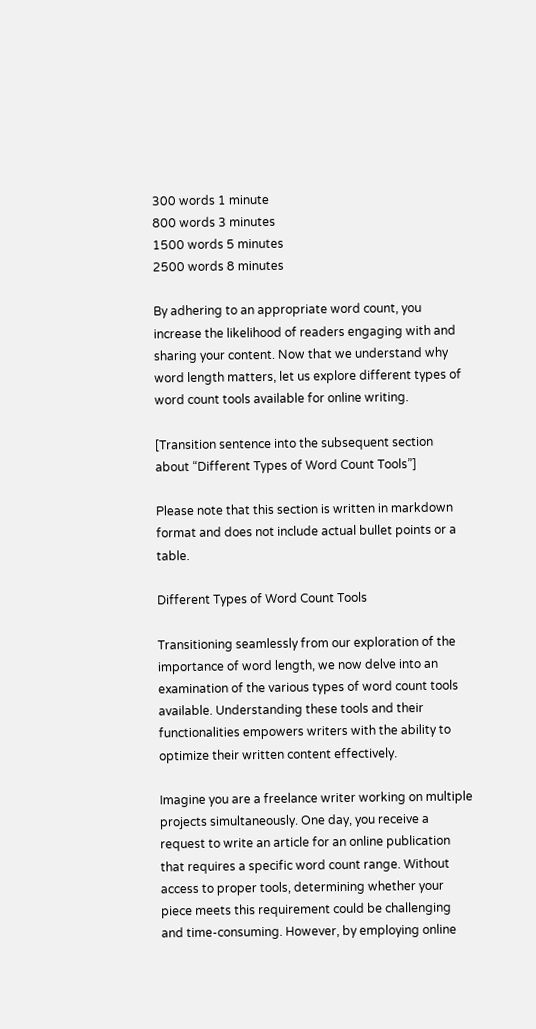300 words 1 minute
800 words 3 minutes
1500 words 5 minutes
2500 words 8 minutes

By adhering to an appropriate word count, you increase the likelihood of readers engaging with and sharing your content. Now that we understand why word length matters, let us explore different types of word count tools available for online writing.

[Transition sentence into the subsequent section about “Different Types of Word Count Tools”]

Please note that this section is written in markdown format and does not include actual bullet points or a table.

Different Types of Word Count Tools

Transitioning seamlessly from our exploration of the importance of word length, we now delve into an examination of the various types of word count tools available. Understanding these tools and their functionalities empowers writers with the ability to optimize their written content effectively.

Imagine you are a freelance writer working on multiple projects simultaneously. One day, you receive a request to write an article for an online publication that requires a specific word count range. Without access to proper tools, determining whether your piece meets this requirement could be challenging and time-consuming. However, by employing online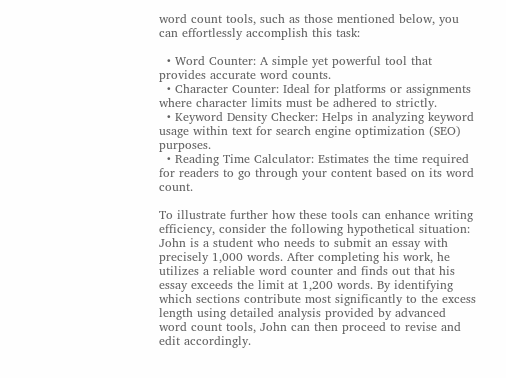word count tools, such as those mentioned below, you can effortlessly accomplish this task:

  • Word Counter: A simple yet powerful tool that provides accurate word counts.
  • Character Counter: Ideal for platforms or assignments where character limits must be adhered to strictly.
  • Keyword Density Checker: Helps in analyzing keyword usage within text for search engine optimization (SEO) purposes.
  • Reading Time Calculator: Estimates the time required for readers to go through your content based on its word count.

To illustrate further how these tools can enhance writing efficiency, consider the following hypothetical situation:
John is a student who needs to submit an essay with precisely 1,000 words. After completing his work, he utilizes a reliable word counter and finds out that his essay exceeds the limit at 1,200 words. By identifying which sections contribute most significantly to the excess length using detailed analysis provided by advanced word count tools, John can then proceed to revise and edit accordingly.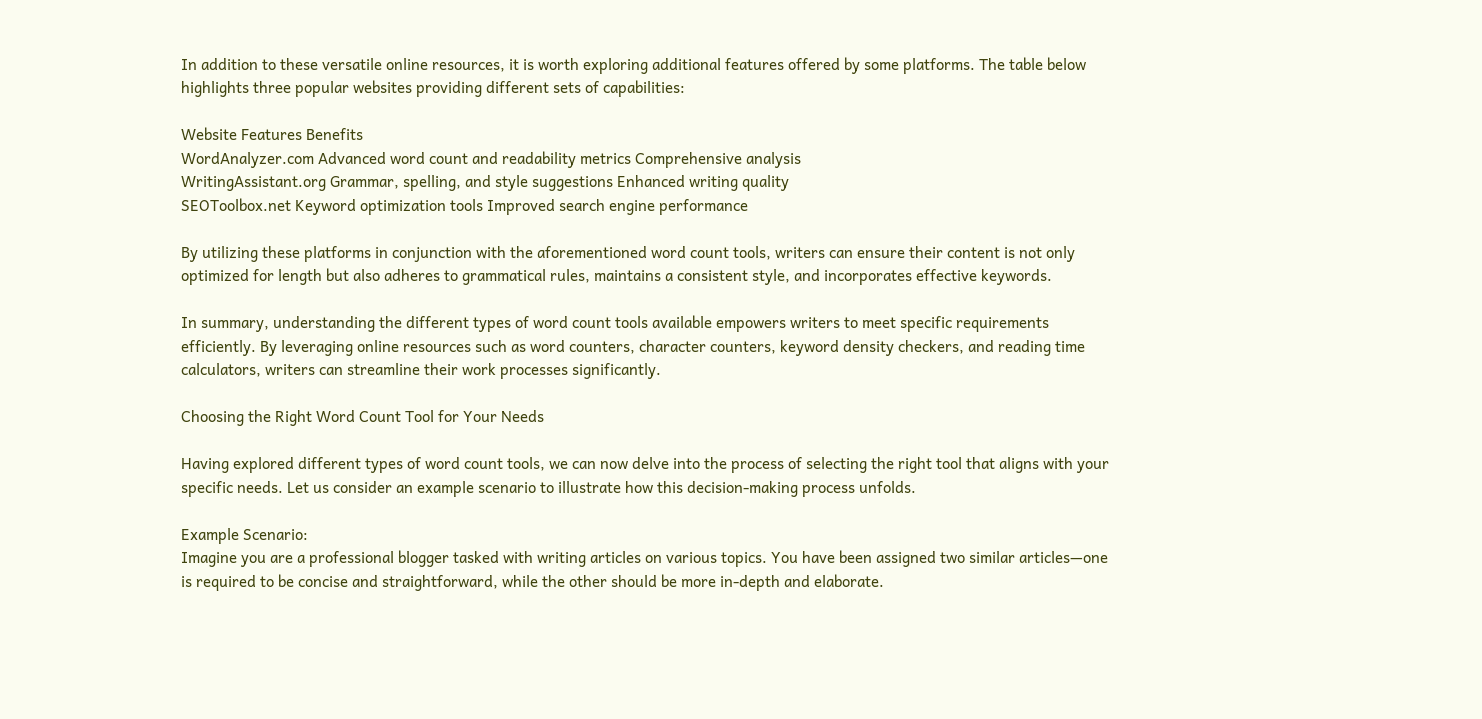In addition to these versatile online resources, it is worth exploring additional features offered by some platforms. The table below highlights three popular websites providing different sets of capabilities:

Website Features Benefits
WordAnalyzer.com Advanced word count and readability metrics Comprehensive analysis
WritingAssistant.org Grammar, spelling, and style suggestions Enhanced writing quality
SEOToolbox.net Keyword optimization tools Improved search engine performance

By utilizing these platforms in conjunction with the aforementioned word count tools, writers can ensure their content is not only optimized for length but also adheres to grammatical rules, maintains a consistent style, and incorporates effective keywords.

In summary, understanding the different types of word count tools available empowers writers to meet specific requirements efficiently. By leveraging online resources such as word counters, character counters, keyword density checkers, and reading time calculators, writers can streamline their work processes significantly.

Choosing the Right Word Count Tool for Your Needs

Having explored different types of word count tools, we can now delve into the process of selecting the right tool that aligns with your specific needs. Let us consider an example scenario to illustrate how this decision-making process unfolds.

Example Scenario:
Imagine you are a professional blogger tasked with writing articles on various topics. You have been assigned two similar articles—one is required to be concise and straightforward, while the other should be more in-depth and elaborate.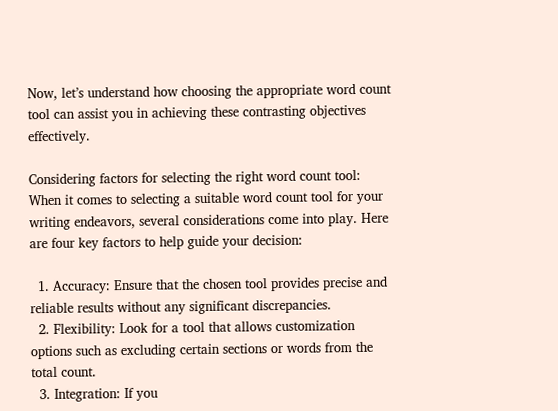Now, let’s understand how choosing the appropriate word count tool can assist you in achieving these contrasting objectives effectively.

Considering factors for selecting the right word count tool:
When it comes to selecting a suitable word count tool for your writing endeavors, several considerations come into play. Here are four key factors to help guide your decision:

  1. Accuracy: Ensure that the chosen tool provides precise and reliable results without any significant discrepancies.
  2. Flexibility: Look for a tool that allows customization options such as excluding certain sections or words from the total count.
  3. Integration: If you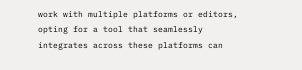work with multiple platforms or editors, opting for a tool that seamlessly integrates across these platforms can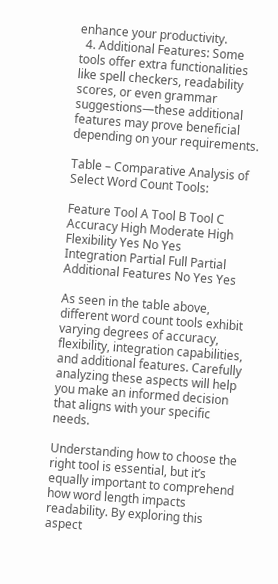enhance your productivity.
  4. Additional Features: Some tools offer extra functionalities like spell checkers, readability scores, or even grammar suggestions—these additional features may prove beneficial depending on your requirements.

Table – Comparative Analysis of Select Word Count Tools:

Feature Tool A Tool B Tool C
Accuracy High Moderate High
Flexibility Yes No Yes
Integration Partial Full Partial
Additional Features No Yes Yes

As seen in the table above, different word count tools exhibit varying degrees of accuracy, flexibility, integration capabilities, and additional features. Carefully analyzing these aspects will help you make an informed decision that aligns with your specific needs.

Understanding how to choose the right tool is essential, but it’s equally important to comprehend how word length impacts readability. By exploring this aspect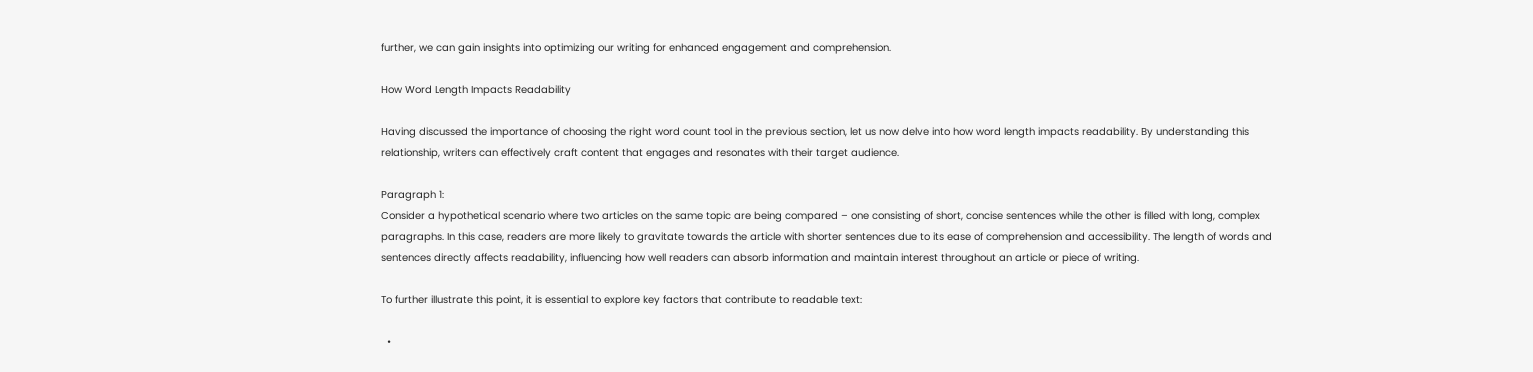further, we can gain insights into optimizing our writing for enhanced engagement and comprehension.

How Word Length Impacts Readability

Having discussed the importance of choosing the right word count tool in the previous section, let us now delve into how word length impacts readability. By understanding this relationship, writers can effectively craft content that engages and resonates with their target audience.

Paragraph 1:
Consider a hypothetical scenario where two articles on the same topic are being compared – one consisting of short, concise sentences while the other is filled with long, complex paragraphs. In this case, readers are more likely to gravitate towards the article with shorter sentences due to its ease of comprehension and accessibility. The length of words and sentences directly affects readability, influencing how well readers can absorb information and maintain interest throughout an article or piece of writing.

To further illustrate this point, it is essential to explore key factors that contribute to readable text:

  •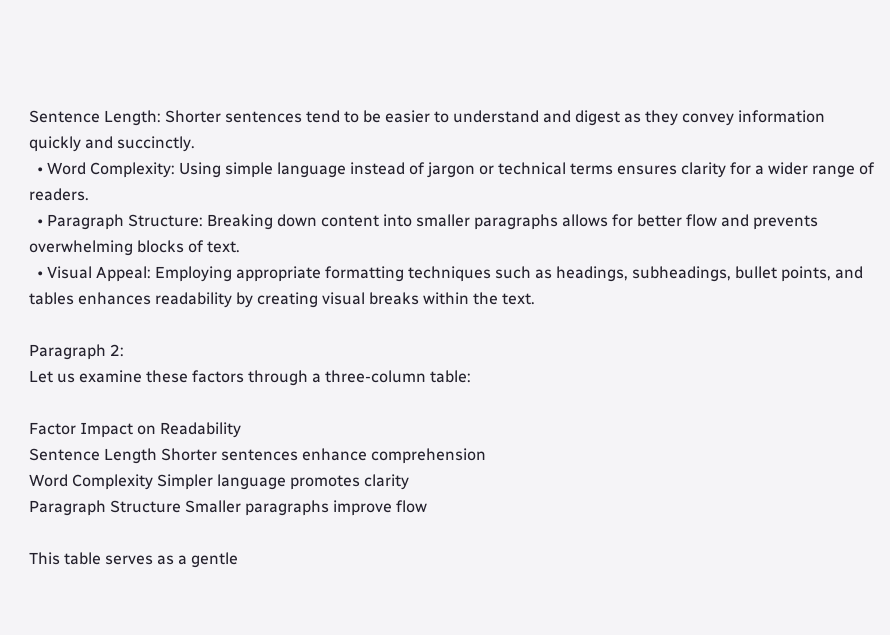Sentence Length: Shorter sentences tend to be easier to understand and digest as they convey information quickly and succinctly.
  • Word Complexity: Using simple language instead of jargon or technical terms ensures clarity for a wider range of readers.
  • Paragraph Structure: Breaking down content into smaller paragraphs allows for better flow and prevents overwhelming blocks of text.
  • Visual Appeal: Employing appropriate formatting techniques such as headings, subheadings, bullet points, and tables enhances readability by creating visual breaks within the text.

Paragraph 2:
Let us examine these factors through a three-column table:

Factor Impact on Readability
Sentence Length Shorter sentences enhance comprehension
Word Complexity Simpler language promotes clarity
Paragraph Structure Smaller paragraphs improve flow

This table serves as a gentle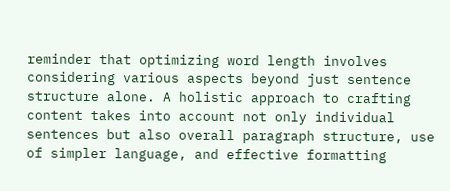reminder that optimizing word length involves considering various aspects beyond just sentence structure alone. A holistic approach to crafting content takes into account not only individual sentences but also overall paragraph structure, use of simpler language, and effective formatting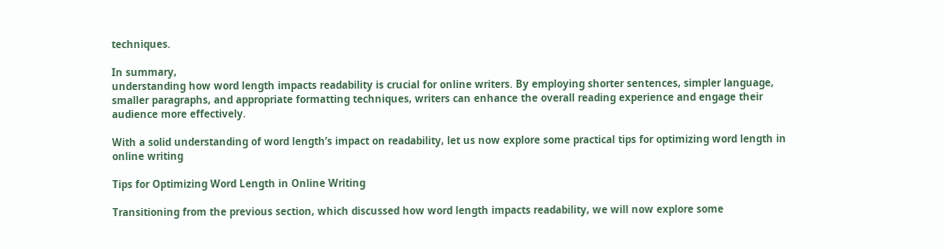techniques.

In summary,
understanding how word length impacts readability is crucial for online writers. By employing shorter sentences, simpler language, smaller paragraphs, and appropriate formatting techniques, writers can enhance the overall reading experience and engage their audience more effectively.

With a solid understanding of word length’s impact on readability, let us now explore some practical tips for optimizing word length in online writing

Tips for Optimizing Word Length in Online Writing

Transitioning from the previous section, which discussed how word length impacts readability, we will now explore some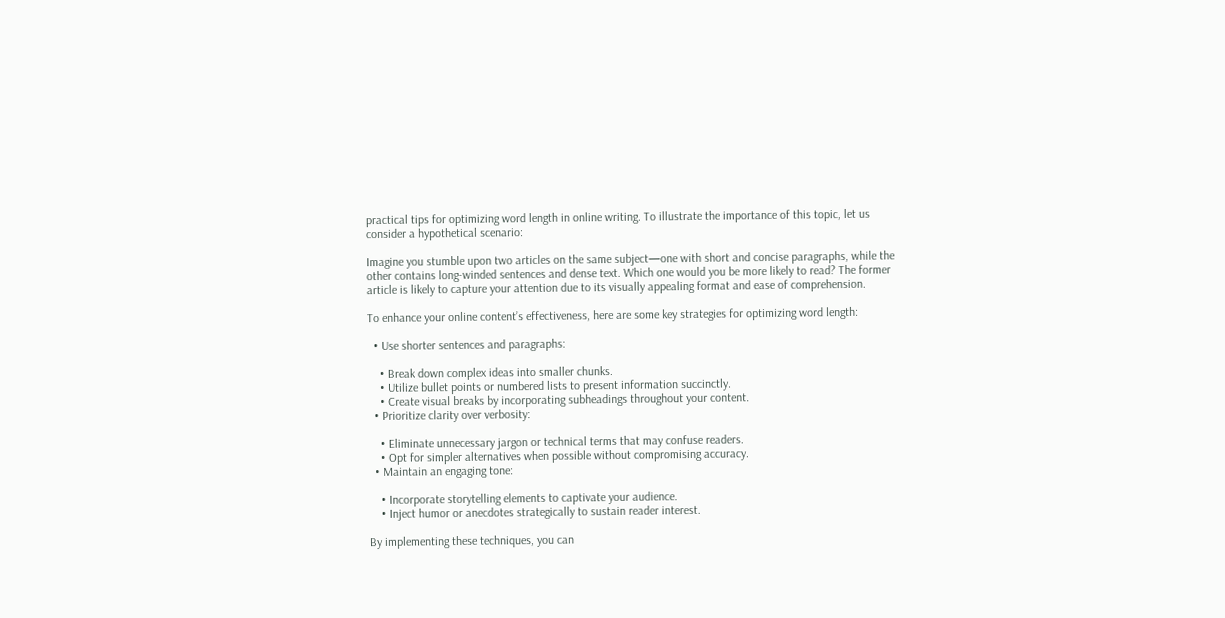practical tips for optimizing word length in online writing. To illustrate the importance of this topic, let us consider a hypothetical scenario:

Imagine you stumble upon two articles on the same subject—one with short and concise paragraphs, while the other contains long-winded sentences and dense text. Which one would you be more likely to read? The former article is likely to capture your attention due to its visually appealing format and ease of comprehension.

To enhance your online content’s effectiveness, here are some key strategies for optimizing word length:

  • Use shorter sentences and paragraphs:

    • Break down complex ideas into smaller chunks.
    • Utilize bullet points or numbered lists to present information succinctly.
    • Create visual breaks by incorporating subheadings throughout your content.
  • Prioritize clarity over verbosity:

    • Eliminate unnecessary jargon or technical terms that may confuse readers.
    • Opt for simpler alternatives when possible without compromising accuracy.
  • Maintain an engaging tone:

    • Incorporate storytelling elements to captivate your audience.
    • Inject humor or anecdotes strategically to sustain reader interest.

By implementing these techniques, you can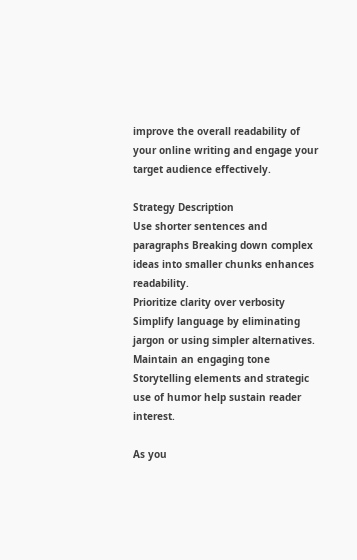improve the overall readability of your online writing and engage your target audience effectively.

Strategy Description
Use shorter sentences and paragraphs Breaking down complex ideas into smaller chunks enhances readability.
Prioritize clarity over verbosity Simplify language by eliminating jargon or using simpler alternatives.
Maintain an engaging tone Storytelling elements and strategic use of humor help sustain reader interest.

As you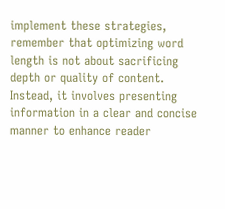implement these strategies, remember that optimizing word length is not about sacrificing depth or quality of content. Instead, it involves presenting information in a clear and concise manner to enhance reader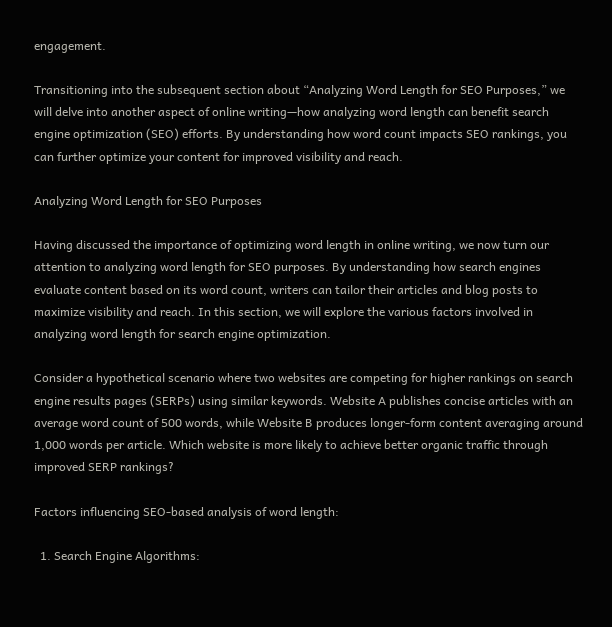engagement.

Transitioning into the subsequent section about “Analyzing Word Length for SEO Purposes,” we will delve into another aspect of online writing—how analyzing word length can benefit search engine optimization (SEO) efforts. By understanding how word count impacts SEO rankings, you can further optimize your content for improved visibility and reach.

Analyzing Word Length for SEO Purposes

Having discussed the importance of optimizing word length in online writing, we now turn our attention to analyzing word length for SEO purposes. By understanding how search engines evaluate content based on its word count, writers can tailor their articles and blog posts to maximize visibility and reach. In this section, we will explore the various factors involved in analyzing word length for search engine optimization.

Consider a hypothetical scenario where two websites are competing for higher rankings on search engine results pages (SERPs) using similar keywords. Website A publishes concise articles with an average word count of 500 words, while Website B produces longer-form content averaging around 1,000 words per article. Which website is more likely to achieve better organic traffic through improved SERP rankings?

Factors influencing SEO-based analysis of word length:

  1. Search Engine Algorithms: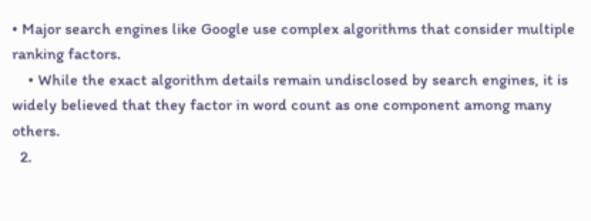• Major search engines like Google use complex algorithms that consider multiple ranking factors.
    • While the exact algorithm details remain undisclosed by search engines, it is widely believed that they factor in word count as one component among many others.
  2.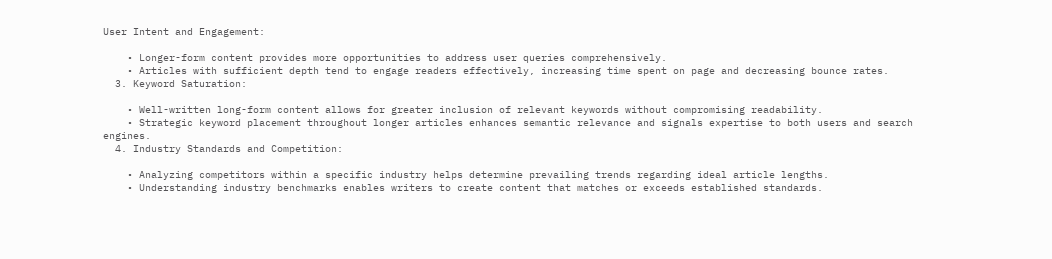User Intent and Engagement:

    • Longer-form content provides more opportunities to address user queries comprehensively.
    • Articles with sufficient depth tend to engage readers effectively, increasing time spent on page and decreasing bounce rates.
  3. Keyword Saturation:

    • Well-written long-form content allows for greater inclusion of relevant keywords without compromising readability.
    • Strategic keyword placement throughout longer articles enhances semantic relevance and signals expertise to both users and search engines.
  4. Industry Standards and Competition:

    • Analyzing competitors within a specific industry helps determine prevailing trends regarding ideal article lengths.
    • Understanding industry benchmarks enables writers to create content that matches or exceeds established standards.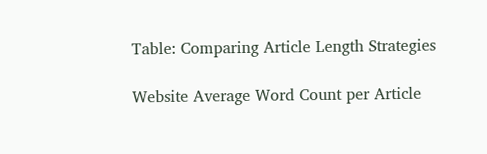Table: Comparing Article Length Strategies

Website Average Word Count per Article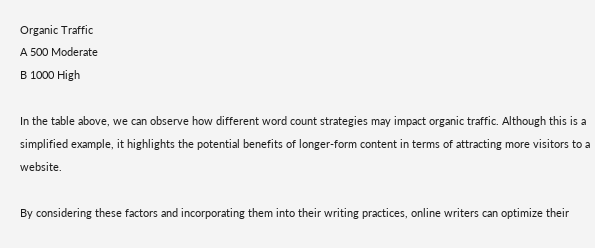Organic Traffic
A 500 Moderate
B 1000 High

In the table above, we can observe how different word count strategies may impact organic traffic. Although this is a simplified example, it highlights the potential benefits of longer-form content in terms of attracting more visitors to a website.

By considering these factors and incorporating them into their writing practices, online writers can optimize their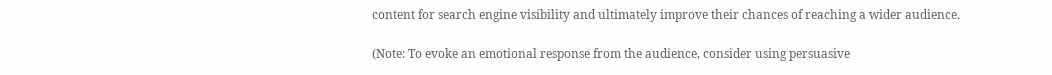content for search engine visibility and ultimately improve their chances of reaching a wider audience.

(Note: To evoke an emotional response from the audience, consider using persuasive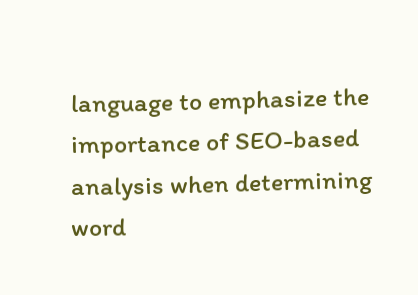language to emphasize the importance of SEO-based analysis when determining word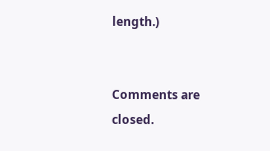length.)


Comments are closed.